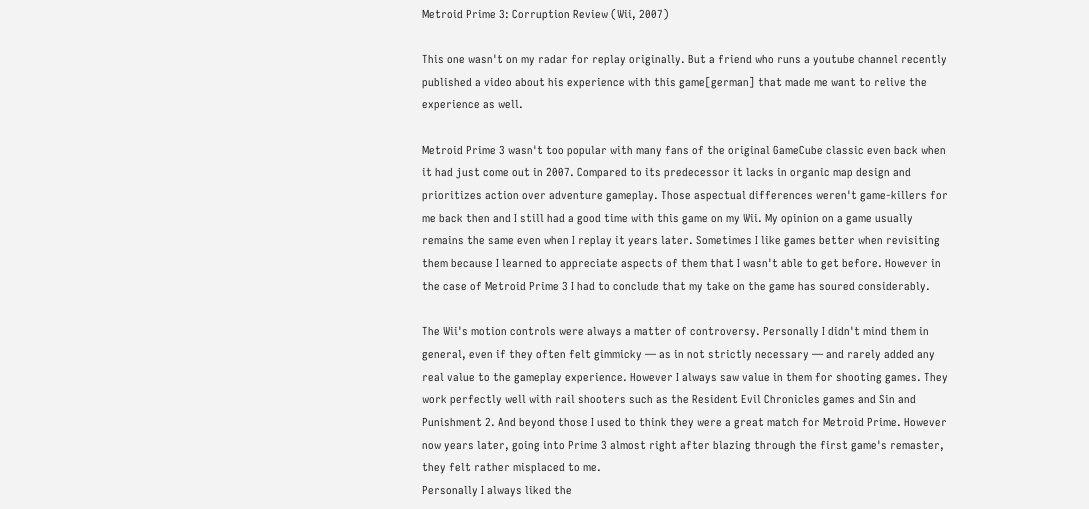Metroid Prime 3: Corruption Review (Wii, 2007)

This one wasn't on my radar for replay originally. But a friend who runs a youtube channel recently published a video about his experience with this game[german] that made me want to relive the experience as well.

Metroid Prime 3 wasn't too popular with many fans of the original GameCube classic even back when it had just come out in 2007. Compared to its predecessor it lacks in organic map design and prioritizes action over adventure gameplay. Those aspectual differences weren't game-killers for me back then and I still had a good time with this game on my Wii. My opinion on a game usually remains the same even when I replay it years later. Sometimes I like games better when revisiting them because I learned to appreciate aspects of them that I wasn't able to get before. However in the case of Metroid Prime 3 I had to conclude that my take on the game has soured considerably.

The Wii's motion controls were always a matter of controversy. Personally I didn't mind them in general, even if they often felt gimmicky — as in not strictly necessary — and rarely added any real value to the gameplay experience. However I always saw value in them for shooting games. They work perfectly well with rail shooters such as the Resident Evil Chronicles games and Sin and Punishment 2. And beyond those I used to think they were a great match for Metroid Prime. However now years later, going into Prime 3 almost right after blazing through the first game's remaster, they felt rather misplaced to me.
Personally I always liked the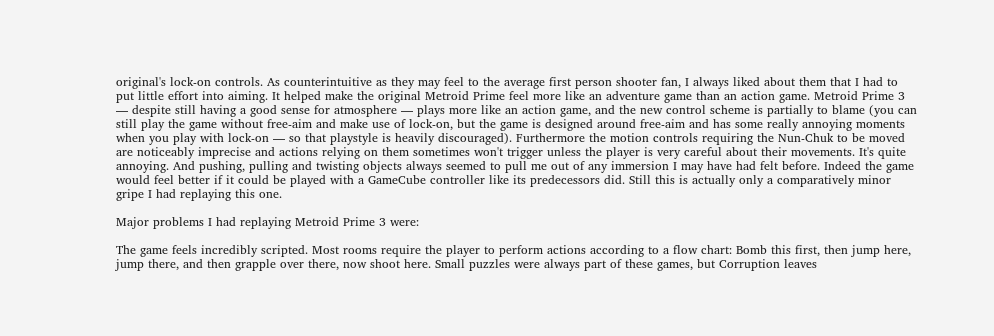original's lock-on controls. As counterintuitive as they may feel to the average first person shooter fan, I always liked about them that I had to put little effort into aiming. It helped make the original Metroid Prime feel more like an adventure game than an action game. Metroid Prime 3 — despite still having a good sense for atmosphere — plays more like an action game, and the new control scheme is partially to blame (you can still play the game without free-aim and make use of lock-on, but the game is designed around free-aim and has some really annoying moments when you play with lock-on — so that playstyle is heavily discouraged). Furthermore the motion controls requiring the Nun-Chuk to be moved are noticeably imprecise and actions relying on them sometimes won't trigger unless the player is very careful about their movements. It's quite annoying. And pushing, pulling and twisting objects always seemed to pull me out of any immersion I may have had felt before. Indeed the game would feel better if it could be played with a GameCube controller like its predecessors did. Still this is actually only a comparatively minor gripe I had replaying this one.

Major problems I had replaying Metroid Prime 3 were:

The game feels incredibly scripted. Most rooms require the player to perform actions according to a flow chart: Bomb this first, then jump here, jump there, and then grapple over there, now shoot here. Small puzzles were always part of these games, but Corruption leaves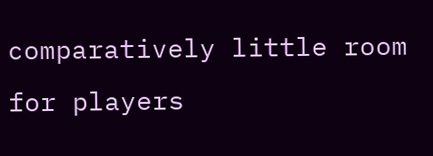comparatively little room for players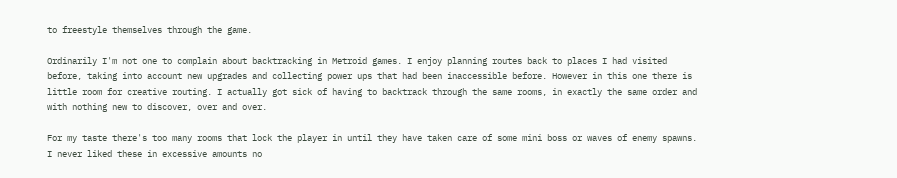to freestyle themselves through the game.

Ordinarily I'm not one to complain about backtracking in Metroid games. I enjoy planning routes back to places I had visited before, taking into account new upgrades and collecting power ups that had been inaccessible before. However in this one there is little room for creative routing. I actually got sick of having to backtrack through the same rooms, in exactly the same order and with nothing new to discover, over and over.

For my taste there's too many rooms that lock the player in until they have taken care of some mini boss or waves of enemy spawns. I never liked these in excessive amounts no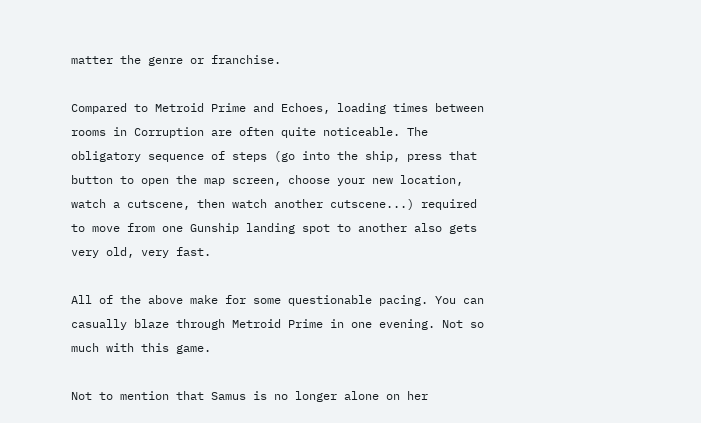matter the genre or franchise.

Compared to Metroid Prime and Echoes, loading times between rooms in Corruption are often quite noticeable. The obligatory sequence of steps (go into the ship, press that button to open the map screen, choose your new location, watch a cutscene, then watch another cutscene...) required to move from one Gunship landing spot to another also gets very old, very fast.

All of the above make for some questionable pacing. You can casually blaze through Metroid Prime in one evening. Not so much with this game.

Not to mention that Samus is no longer alone on her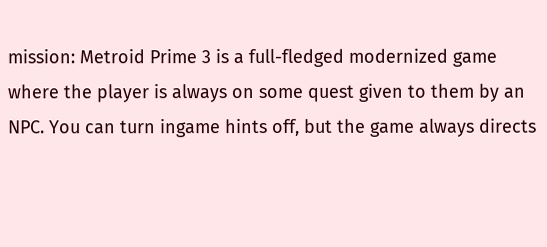mission: Metroid Prime 3 is a full-fledged modernized game where the player is always on some quest given to them by an NPC. You can turn ingame hints off, but the game always directs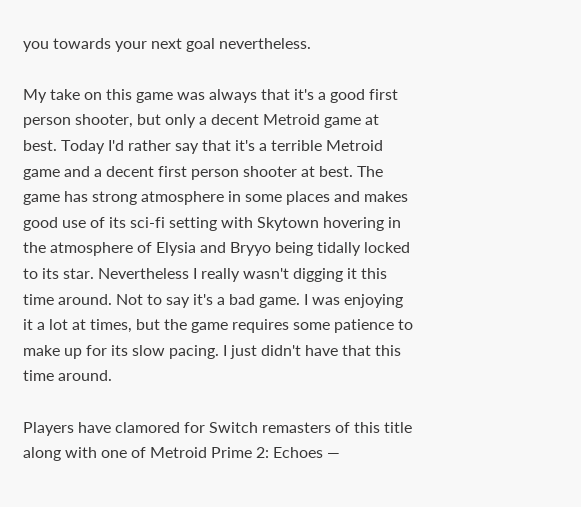you towards your next goal nevertheless.

My take on this game was always that it's a good first person shooter, but only a decent Metroid game at best. Today I'd rather say that it's a terrible Metroid game and a decent first person shooter at best. The game has strong atmosphere in some places and makes good use of its sci-fi setting with Skytown hovering in the atmosphere of Elysia and Bryyo being tidally locked to its star. Nevertheless I really wasn't digging it this time around. Not to say it's a bad game. I was enjoying it a lot at times, but the game requires some patience to make up for its slow pacing. I just didn't have that this time around.

Players have clamored for Switch remasters of this title along with one of Metroid Prime 2: Echoes —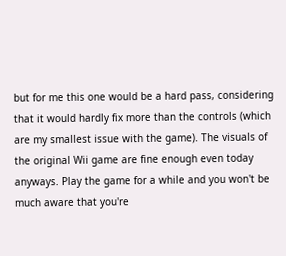but for me this one would be a hard pass, considering that it would hardly fix more than the controls (which are my smallest issue with the game). The visuals of the original Wii game are fine enough even today anyways. Play the game for a while and you won't be much aware that you're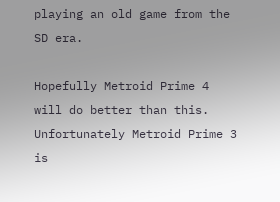playing an old game from the SD era.

Hopefully Metroid Prime 4 will do better than this. Unfortunately Metroid Prime 3 is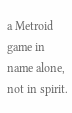a Metroid game in name alone, not in spirit.